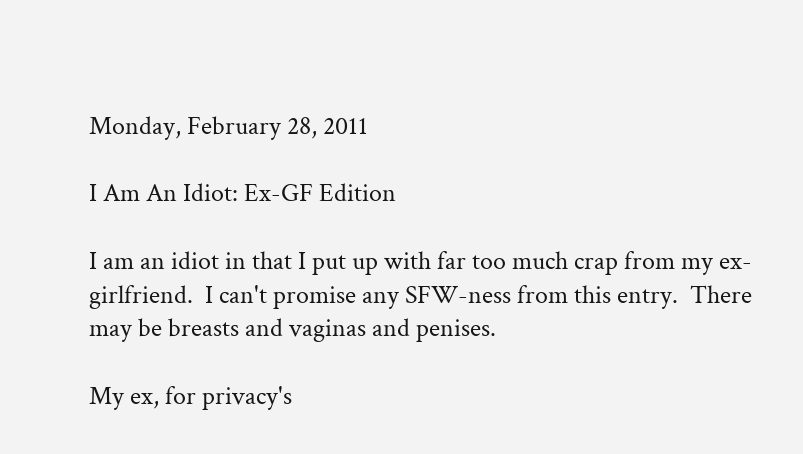Monday, February 28, 2011

I Am An Idiot: Ex-GF Edition

I am an idiot in that I put up with far too much crap from my ex-girlfriend.  I can't promise any SFW-ness from this entry.  There may be breasts and vaginas and penises.

My ex, for privacy's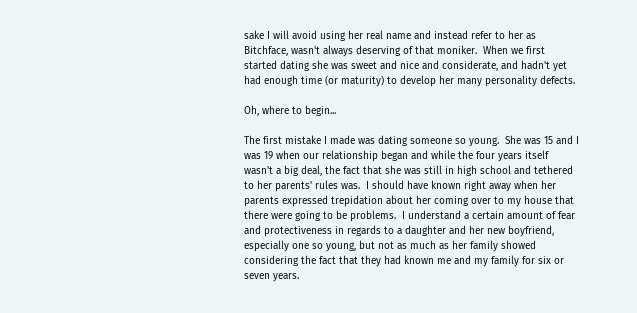sake I will avoid using her real name and instead refer to her as Bitchface, wasn't always deserving of that moniker.  When we first started dating she was sweet and nice and considerate, and hadn't yet had enough time (or maturity) to develop her many personality defects.

Oh, where to begin...

The first mistake I made was dating someone so young.  She was 15 and I was 19 when our relationship began and while the four years itself wasn't a big deal, the fact that she was still in high school and tethered to her parents' rules was.  I should have known right away when her parents expressed trepidation about her coming over to my house that there were going to be problems.  I understand a certain amount of fear and protectiveness in regards to a daughter and her new boyfriend, especially one so young, but not as much as her family showed considering the fact that they had known me and my family for six or seven years.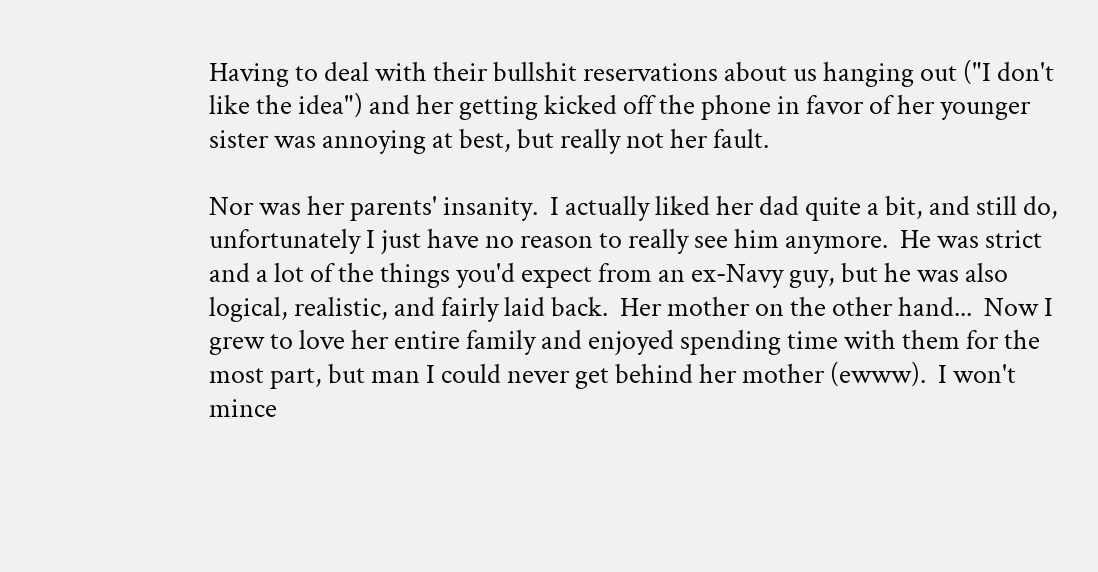Having to deal with their bullshit reservations about us hanging out ("I don't like the idea") and her getting kicked off the phone in favor of her younger sister was annoying at best, but really not her fault.

Nor was her parents' insanity.  I actually liked her dad quite a bit, and still do, unfortunately I just have no reason to really see him anymore.  He was strict and a lot of the things you'd expect from an ex-Navy guy, but he was also logical, realistic, and fairly laid back.  Her mother on the other hand...  Now I grew to love her entire family and enjoyed spending time with them for the most part, but man I could never get behind her mother (ewww).  I won't mince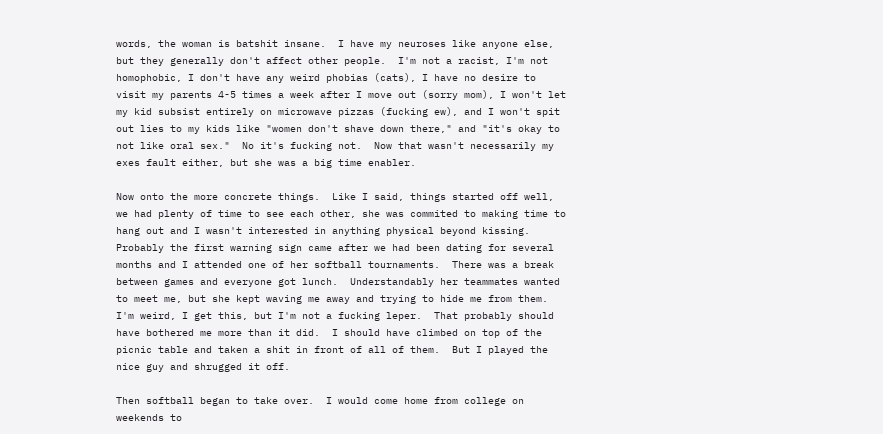words, the woman is batshit insane.  I have my neuroses like anyone else, but they generally don't affect other people.  I'm not a racist, I'm not homophobic, I don't have any weird phobias (cats), I have no desire to visit my parents 4-5 times a week after I move out (sorry mom), I won't let my kid subsist entirely on microwave pizzas (fucking ew), and I won't spit out lies to my kids like "women don't shave down there," and "it's okay to not like oral sex."  No it's fucking not.  Now that wasn't necessarily my exes fault either, but she was a big time enabler.

Now onto the more concrete things.  Like I said, things started off well, we had plenty of time to see each other, she was commited to making time to hang out and I wasn't interested in anything physical beyond kissing.  Probably the first warning sign came after we had been dating for several months and I attended one of her softball tournaments.  There was a break between games and everyone got lunch.  Understandably her teammates wanted to meet me, but she kept waving me away and trying to hide me from them.  I'm weird, I get this, but I'm not a fucking leper.  That probably should have bothered me more than it did.  I should have climbed on top of the picnic table and taken a shit in front of all of them.  But I played the nice guy and shrugged it off.

Then softball began to take over.  I would come home from college on weekends to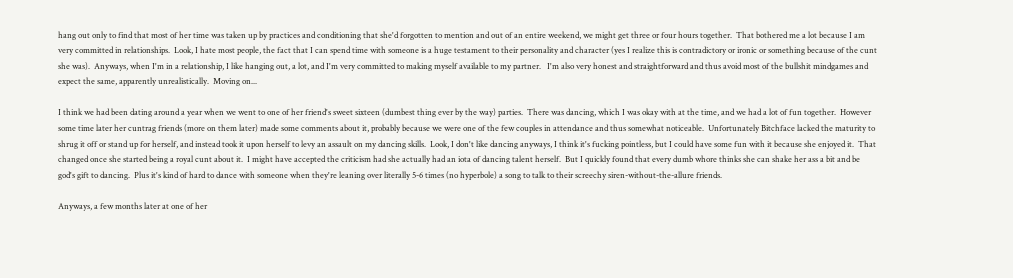hang out only to find that most of her time was taken up by practices and conditioning that she'd forgotten to mention and out of an entire weekend, we might get three or four hours together.  That bothered me a lot because I am very committed in relationships.  Look, I hate most people, the fact that I can spend time with someone is a huge testament to their personality and character (yes I realize this is contradictory or ironic or something because of the cunt she was).  Anyways, when I'm in a relationship, I like hanging out, a lot, and I'm very committed to making myself available to my partner.   I'm also very honest and straightforward and thus avoid most of the bullshit mindgames and expect the same, apparently unrealistically.  Moving on...

I think we had been dating around a year when we went to one of her friend's sweet sixteen (dumbest thing ever by the way) parties.  There was dancing, which I was okay with at the time, and we had a lot of fun together.  However some time later her cuntrag friends (more on them later) made some comments about it, probably because we were one of the few couples in attendance and thus somewhat noticeable.  Unfortunately Bitchface lacked the maturity to shrug it off or stand up for herself, and instead took it upon herself to levy an assault on my dancing skills.  Look, I don't like dancing anyways, I think it's fucking pointless, but I could have some fun with it because she enjoyed it.  That changed once she started being a royal cunt about it.  I might have accepted the criticism had she actually had an iota of dancing talent herself.  But I quickly found that every dumb whore thinks she can shake her ass a bit and be god's gift to dancing.  Plus it's kind of hard to dance with someone when they're leaning over literally 5-6 times (no hyperbole) a song to talk to their screechy siren-without-the-allure friends.

Anyways, a few months later at one of her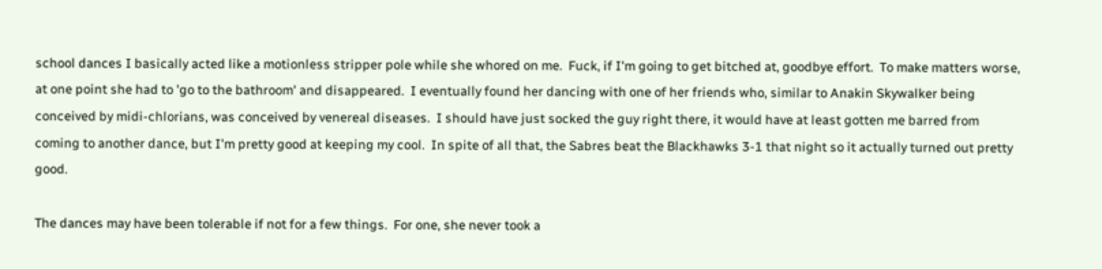school dances I basically acted like a motionless stripper pole while she whored on me.  Fuck, if I'm going to get bitched at, goodbye effort.  To make matters worse, at one point she had to 'go to the bathroom' and disappeared.  I eventually found her dancing with one of her friends who, similar to Anakin Skywalker being conceived by midi-chlorians, was conceived by venereal diseases.  I should have just socked the guy right there, it would have at least gotten me barred from coming to another dance, but I'm pretty good at keeping my cool.  In spite of all that, the Sabres beat the Blackhawks 3-1 that night so it actually turned out pretty good.

The dances may have been tolerable if not for a few things.  For one, she never took a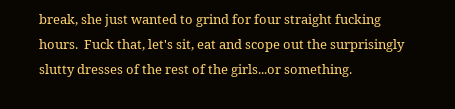break, she just wanted to grind for four straight fucking hours.  Fuck that, let's sit, eat and scope out the surprisingly slutty dresses of the rest of the girls...or something.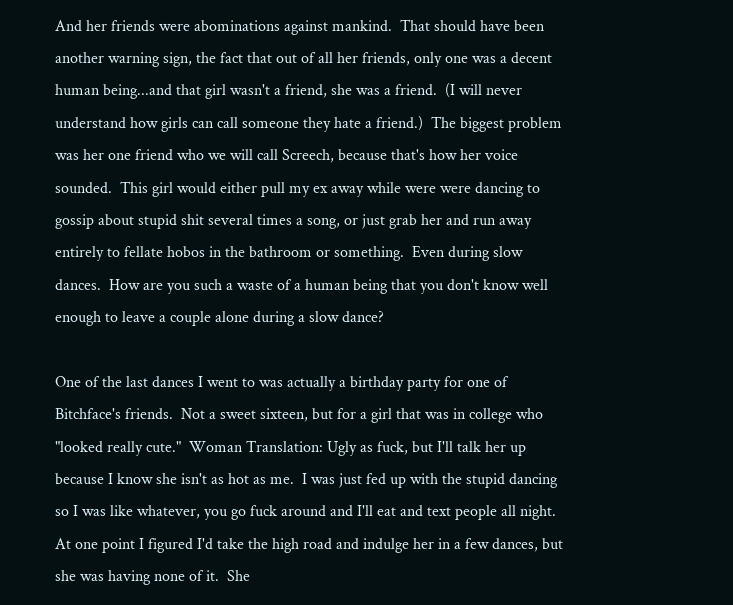And her friends were abominations against mankind.  That should have been another warning sign, the fact that out of all her friends, only one was a decent human being...and that girl wasn't a friend, she was a friend.  (I will never understand how girls can call someone they hate a friend.)  The biggest problem was her one friend who we will call Screech, because that's how her voice sounded.  This girl would either pull my ex away while were were dancing to gossip about stupid shit several times a song, or just grab her and run away entirely to fellate hobos in the bathroom or something.  Even during slow dances.  How are you such a waste of a human being that you don't know well enough to leave a couple alone during a slow dance?

One of the last dances I went to was actually a birthday party for one of Bitchface's friends.  Not a sweet sixteen, but for a girl that was in college who "looked really cute."  Woman Translation: Ugly as fuck, but I'll talk her up because I know she isn't as hot as me.  I was just fed up with the stupid dancing so I was like whatever, you go fuck around and I'll eat and text people all night.  At one point I figured I'd take the high road and indulge her in a few dances, but she was having none of it.  She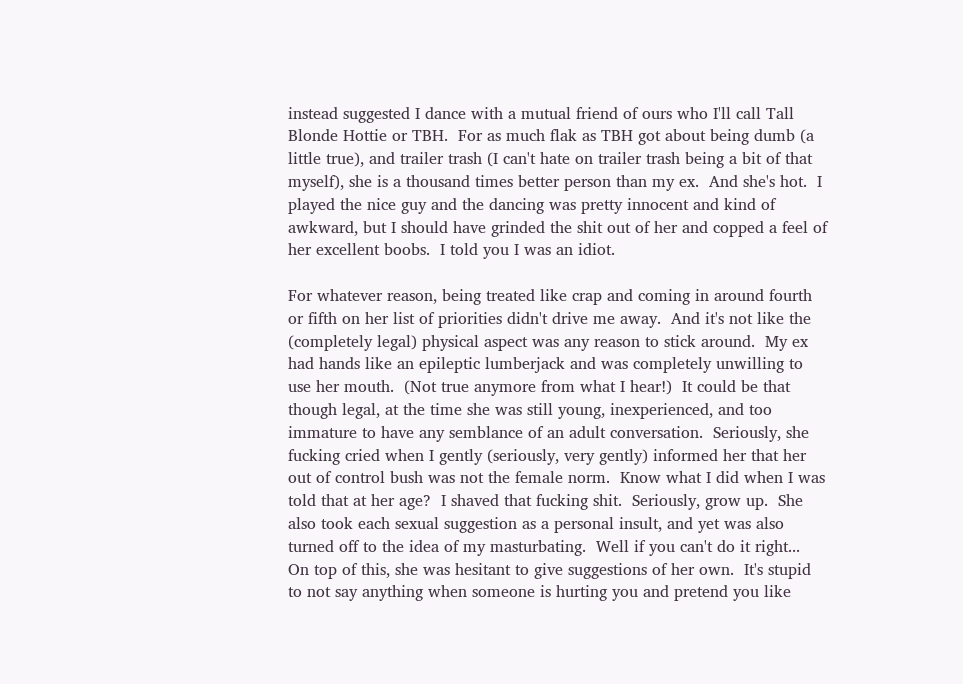instead suggested I dance with a mutual friend of ours who I'll call Tall Blonde Hottie or TBH.  For as much flak as TBH got about being dumb (a little true), and trailer trash (I can't hate on trailer trash being a bit of that myself), she is a thousand times better person than my ex.  And she's hot.  I played the nice guy and the dancing was pretty innocent and kind of awkward, but I should have grinded the shit out of her and copped a feel of her excellent boobs.  I told you I was an idiot.

For whatever reason, being treated like crap and coming in around fourth or fifth on her list of priorities didn't drive me away.  And it's not like the (completely legal) physical aspect was any reason to stick around.  My ex had hands like an epileptic lumberjack and was completely unwilling to use her mouth.  (Not true anymore from what I hear!)  It could be that though legal, at the time she was still young, inexperienced, and too immature to have any semblance of an adult conversation.  Seriously, she fucking cried when I gently (seriously, very gently) informed her that her out of control bush was not the female norm.  Know what I did when I was told that at her age?  I shaved that fucking shit.  Seriously, grow up.  She also took each sexual suggestion as a personal insult, and yet was also turned off to the idea of my masturbating.  Well if you can't do it right...  On top of this, she was hesitant to give suggestions of her own.  It's stupid to not say anything when someone is hurting you and pretend you like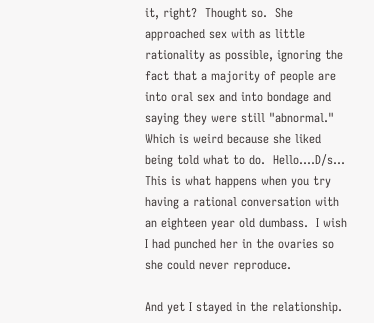it, right?  Thought so.  She approached sex with as little rationality as possible, ignoring the fact that a majority of people are into oral sex and into bondage and saying they were still "abnormal."  Which is weird because she liked being told what to do.  Hello....D/s...  This is what happens when you try having a rational conversation with an eighteen year old dumbass.  I wish I had punched her in the ovaries so she could never reproduce.

And yet I stayed in the relationship.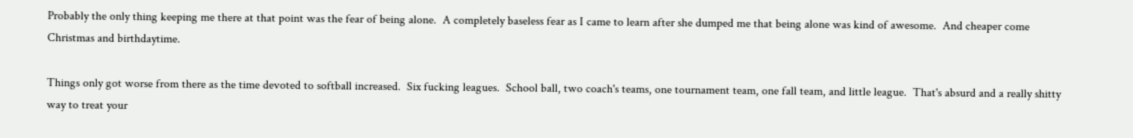Probably the only thing keeping me there at that point was the fear of being alone.  A completely baseless fear as I came to learn after she dumped me that being alone was kind of awesome.  And cheaper come Christmas and birthdaytime.

Things only got worse from there as the time devoted to softball increased.  Six fucking leagues.  School ball, two coach's teams, one tournament team, one fall team, and little league.  That's absurd and a really shitty way to treat your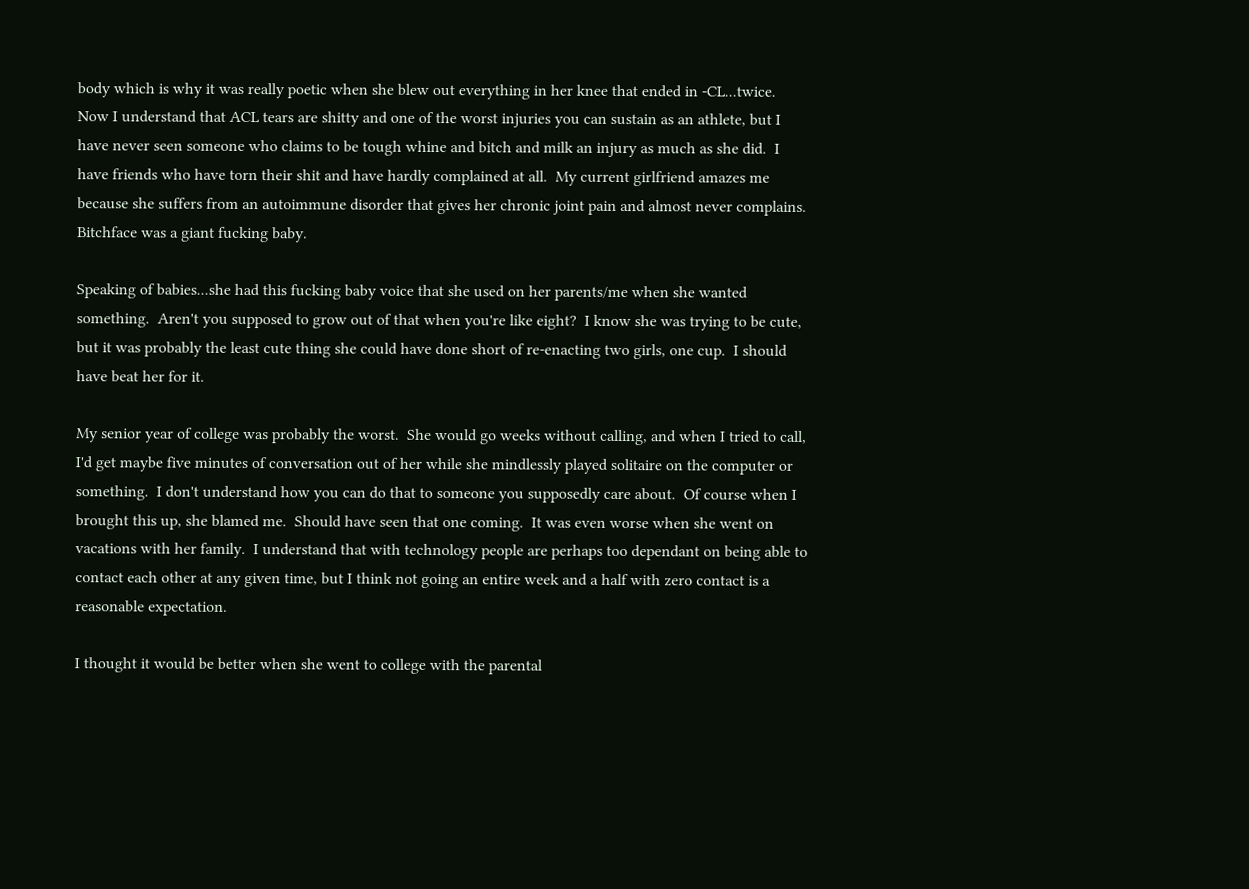body which is why it was really poetic when she blew out everything in her knee that ended in -CL...twice.  Now I understand that ACL tears are shitty and one of the worst injuries you can sustain as an athlete, but I have never seen someone who claims to be tough whine and bitch and milk an injury as much as she did.  I have friends who have torn their shit and have hardly complained at all.  My current girlfriend amazes me because she suffers from an autoimmune disorder that gives her chronic joint pain and almost never complains.  Bitchface was a giant fucking baby.

Speaking of babies...she had this fucking baby voice that she used on her parents/me when she wanted something.  Aren't you supposed to grow out of that when you're like eight?  I know she was trying to be cute, but it was probably the least cute thing she could have done short of re-enacting two girls, one cup.  I should have beat her for it.

My senior year of college was probably the worst.  She would go weeks without calling, and when I tried to call, I'd get maybe five minutes of conversation out of her while she mindlessly played solitaire on the computer or something.  I don't understand how you can do that to someone you supposedly care about.  Of course when I brought this up, she blamed me.  Should have seen that one coming.  It was even worse when she went on vacations with her family.  I understand that with technology people are perhaps too dependant on being able to contact each other at any given time, but I think not going an entire week and a half with zero contact is a reasonable expectation.

I thought it would be better when she went to college with the parental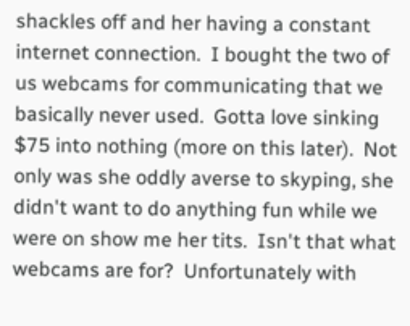shackles off and her having a constant internet connection.  I bought the two of us webcams for communicating that we basically never used.  Gotta love sinking $75 into nothing (more on this later).  Not only was she oddly averse to skyping, she didn't want to do anything fun while we were on show me her tits.  Isn't that what webcams are for?  Unfortunately with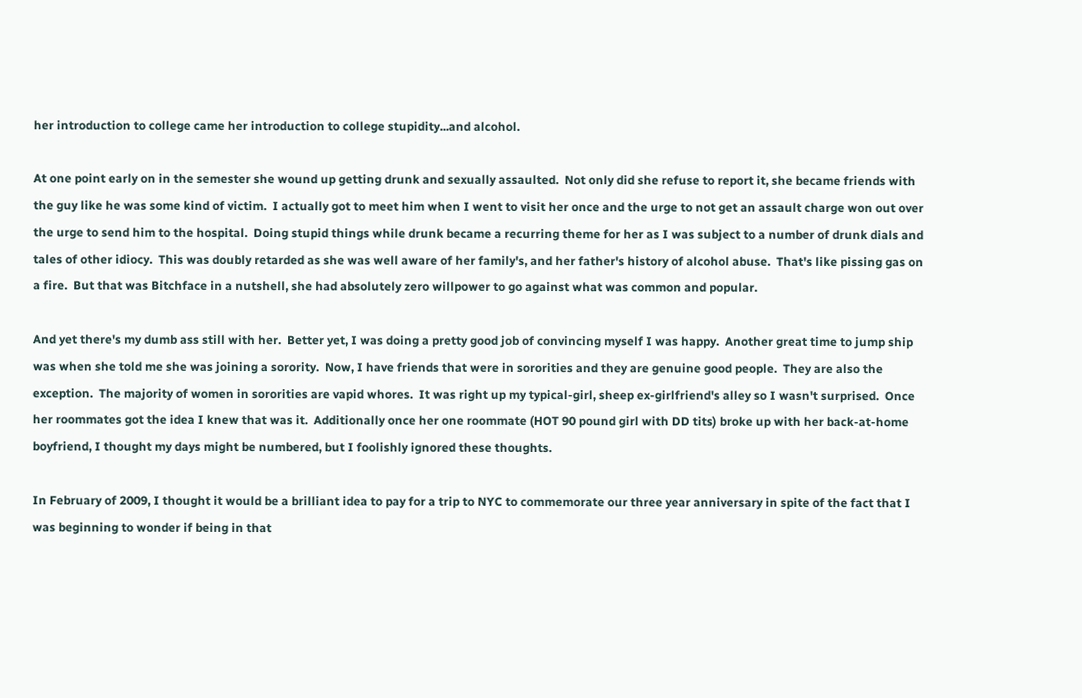her introduction to college came her introduction to college stupidity...and alcohol.

At one point early on in the semester she wound up getting drunk and sexually assaulted.  Not only did she refuse to report it, she became friends with the guy like he was some kind of victim.  I actually got to meet him when I went to visit her once and the urge to not get an assault charge won out over the urge to send him to the hospital.  Doing stupid things while drunk became a recurring theme for her as I was subject to a number of drunk dials and tales of other idiocy.  This was doubly retarded as she was well aware of her family's, and her father's history of alcohol abuse.  That's like pissing gas on a fire.  But that was Bitchface in a nutshell, she had absolutely zero willpower to go against what was common and popular.

And yet there's my dumb ass still with her.  Better yet, I was doing a pretty good job of convincing myself I was happy.  Another great time to jump ship was when she told me she was joining a sorority.  Now, I have friends that were in sororities and they are genuine good people.  They are also the exception.  The majority of women in sororities are vapid whores.  It was right up my typical-girl, sheep ex-girlfriend's alley so I wasn't surprised.  Once her roommates got the idea I knew that was it.  Additionally once her one roommate (HOT 90 pound girl with DD tits) broke up with her back-at-home boyfriend, I thought my days might be numbered, but I foolishly ignored these thoughts.

In February of 2009, I thought it would be a brilliant idea to pay for a trip to NYC to commemorate our three year anniversary in spite of the fact that I was beginning to wonder if being in that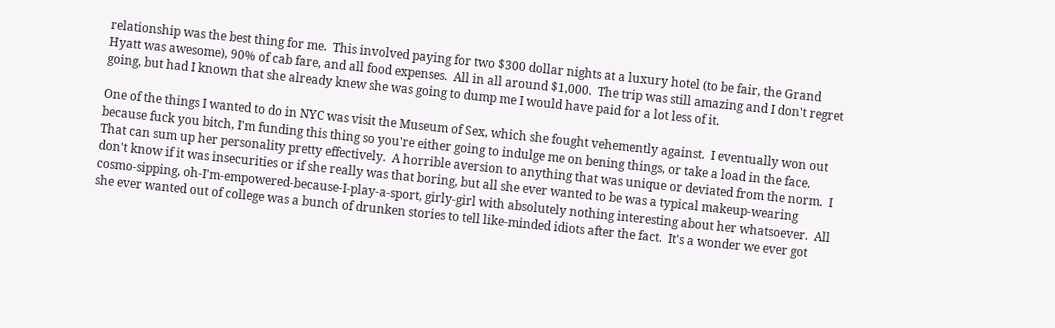relationship was the best thing for me.  This involved paying for two $300 dollar nights at a luxury hotel (to be fair, the Grand Hyatt was awesome), 90% of cab fare, and all food expenses.  All in all around $1,000.  The trip was still amazing and I don't regret going, but had I known that she already knew she was going to dump me I would have paid for a lot less of it.

One of the things I wanted to do in NYC was visit the Museum of Sex, which she fought vehemently against.  I eventually won out because fuck you bitch, I'm funding this thing so you're either going to indulge me on bening things, or take a load in the face.  That can sum up her personality pretty effectively.  A horrible aversion to anything that was unique or deviated from the norm.  I don't know if it was insecurities or if she really was that boring, but all she ever wanted to be was a typical makeup-wearing cosmo-sipping, oh-I'm-empowered-because-I-play-a-sport, girly-girl with absolutely nothing interesting about her whatsoever.  All she ever wanted out of college was a bunch of drunken stories to tell like-minded idiots after the fact.  It's a wonder we ever got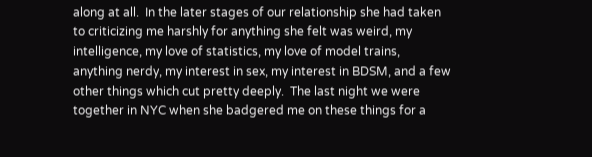along at all.  In the later stages of our relationship she had taken to criticizing me harshly for anything she felt was weird, my intelligence, my love of statistics, my love of model trains, anything nerdy, my interest in sex, my interest in BDSM, and a few other things which cut pretty deeply.  The last night we were together in NYC when she badgered me on these things for a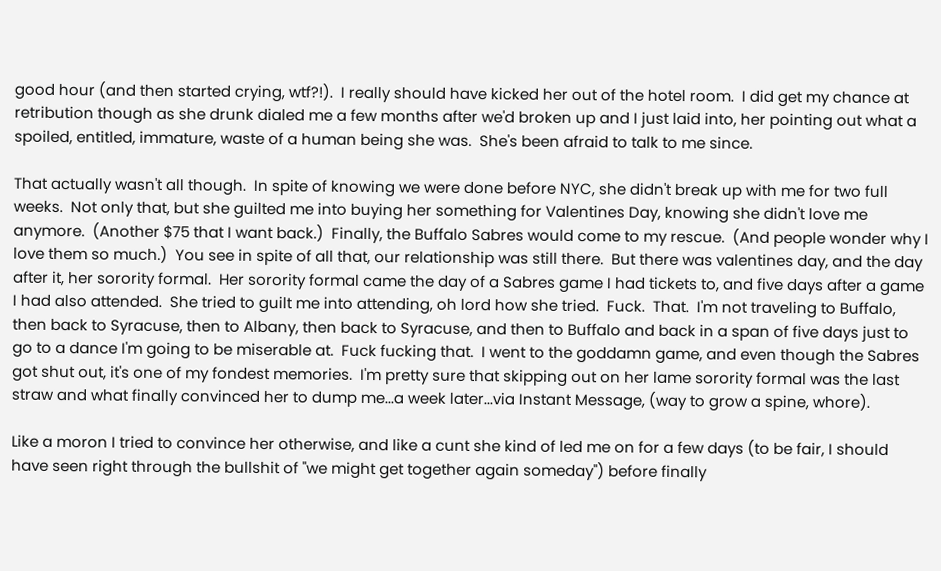good hour (and then started crying, wtf?!).  I really should have kicked her out of the hotel room.  I did get my chance at retribution though as she drunk dialed me a few months after we'd broken up and I just laid into, her pointing out what a spoiled, entitled, immature, waste of a human being she was.  She's been afraid to talk to me since.

That actually wasn't all though.  In spite of knowing we were done before NYC, she didn't break up with me for two full weeks.  Not only that, but she guilted me into buying her something for Valentines Day, knowing she didn't love me anymore.  (Another $75 that I want back.)  Finally, the Buffalo Sabres would come to my rescue.  (And people wonder why I love them so much.)  You see in spite of all that, our relationship was still there.  But there was valentines day, and the day after it, her sorority formal.  Her sorority formal came the day of a Sabres game I had tickets to, and five days after a game I had also attended.  She tried to guilt me into attending, oh lord how she tried.  Fuck.  That.  I'm not traveling to Buffalo, then back to Syracuse, then to Albany, then back to Syracuse, and then to Buffalo and back in a span of five days just to go to a dance I'm going to be miserable at.  Fuck fucking that.  I went to the goddamn game, and even though the Sabres got shut out, it's one of my fondest memories.  I'm pretty sure that skipping out on her lame sorority formal was the last straw and what finally convinced her to dump me...a week later...via Instant Message, (way to grow a spine, whore).

Like a moron I tried to convince her otherwise, and like a cunt she kind of led me on for a few days (to be fair, I should have seen right through the bullshit of "we might get together again someday") before finally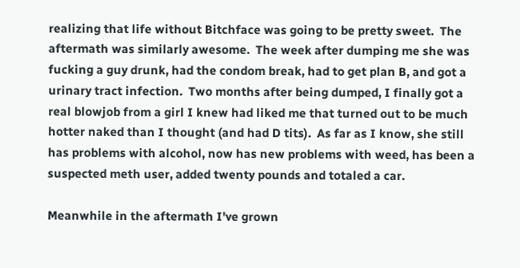realizing that life without Bitchface was going to be pretty sweet.  The aftermath was similarly awesome.  The week after dumping me she was fucking a guy drunk, had the condom break, had to get plan B, and got a urinary tract infection.  Two months after being dumped, I finally got a real blowjob from a girl I knew had liked me that turned out to be much hotter naked than I thought (and had D tits).  As far as I know, she still has problems with alcohol, now has new problems with weed, has been a suspected meth user, added twenty pounds and totaled a car.

Meanwhile in the aftermath I've grown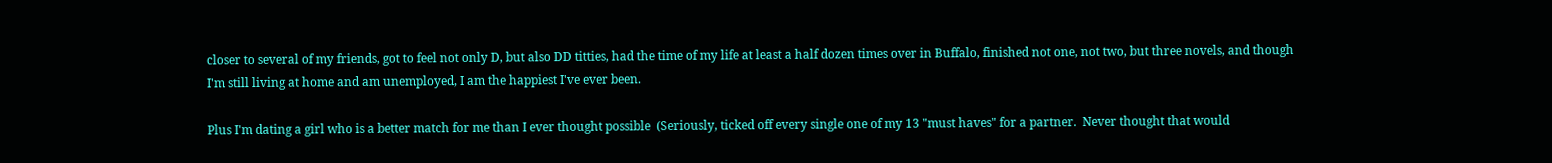closer to several of my friends, got to feel not only D, but also DD titties, had the time of my life at least a half dozen times over in Buffalo, finished not one, not two, but three novels, and though I'm still living at home and am unemployed, I am the happiest I've ever been.

Plus I'm dating a girl who is a better match for me than I ever thought possible  (Seriously, ticked off every single one of my 13 "must haves" for a partner.  Never thought that would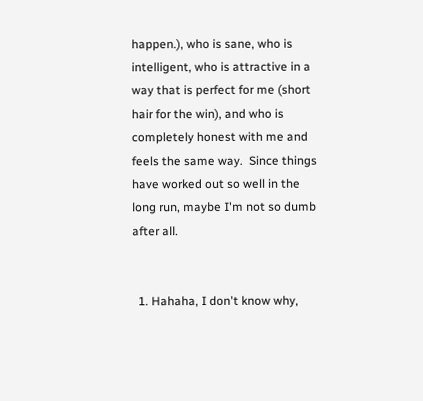happen.), who is sane, who is intelligent, who is attractive in a way that is perfect for me (short hair for the win), and who is completely honest with me and feels the same way.  Since things have worked out so well in the long run, maybe I'm not so dumb after all.


  1. Hahaha, I don't know why,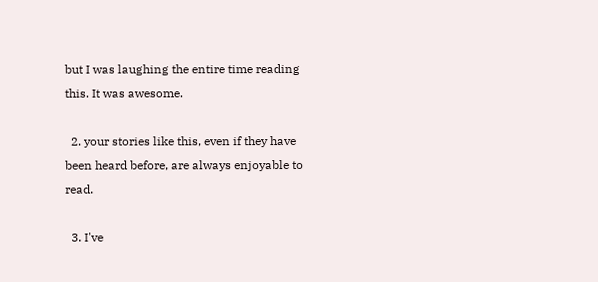but I was laughing the entire time reading this. It was awesome.

  2. your stories like this, even if they have been heard before, are always enjoyable to read.

  3. I've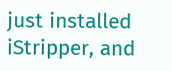just installed iStripper, and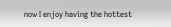now I enjoy having the hottest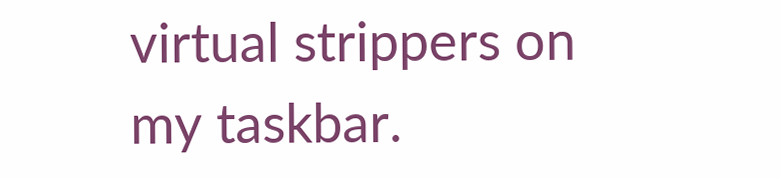virtual strippers on my taskbar.